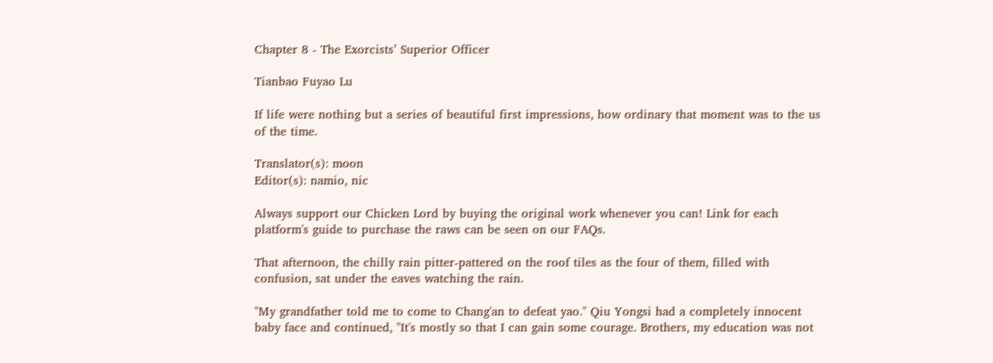Chapter 8 - The Exorcists’ Superior Officer

Tianbao Fuyao Lu

If life were nothing but a series of beautiful first impressions, how ordinary that moment was to the us of the time.

Translator(s): moon
Editor(s): namio, nic

Always support our Chicken Lord by buying the original work whenever you can! Link for each platform's guide to purchase the raws can be seen on our FAQs.

That afternoon, the chilly rain pitter-pattered on the roof tiles as the four of them, filled with confusion, sat under the eaves watching the rain.

"My grandfather told me to come to Chang'an to defeat yao." Qiu Yongsi had a completely innocent baby face and continued, "It's mostly so that I can gain some courage. Brothers, my education was not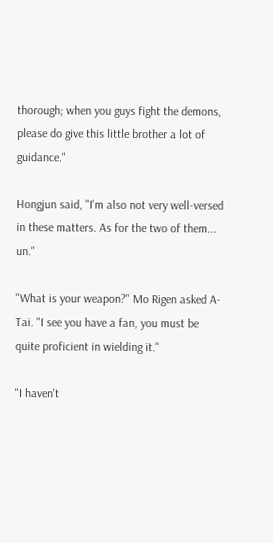thorough; when you guys fight the demons, please do give this little brother a lot of guidance."

Hongjun said, "I'm also not very well-versed in these matters. As for the two of them... un."

"What is your weapon?" Mo Rigen asked A-Tai. "I see you have a fan, you must be quite proficient in wielding it."

"I haven't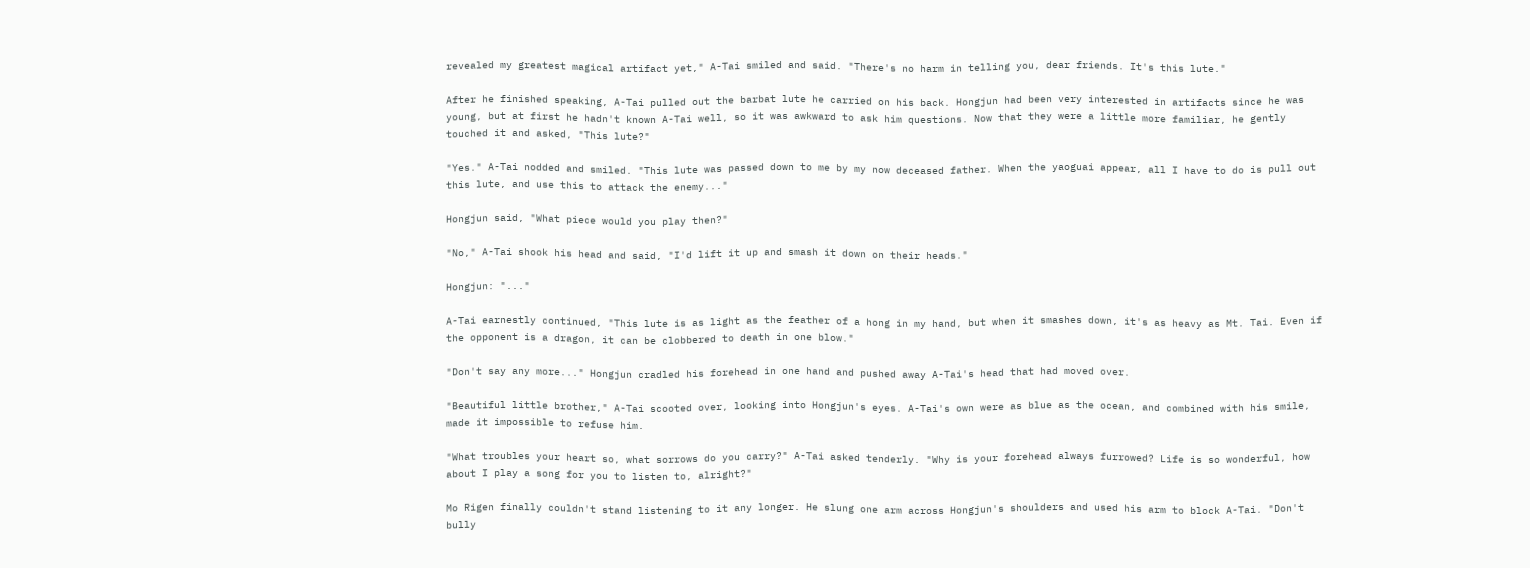revealed my greatest magical artifact yet," A-Tai smiled and said. "There's no harm in telling you, dear friends. It's this lute."

After he finished speaking, A-Tai pulled out the barbat lute he carried on his back. Hongjun had been very interested in artifacts since he was young, but at first he hadn't known A-Tai well, so it was awkward to ask him questions. Now that they were a little more familiar, he gently touched it and asked, "This lute?"

"Yes." A-Tai nodded and smiled. "This lute was passed down to me by my now deceased father. When the yaoguai appear, all I have to do is pull out this lute, and use this to attack the enemy..."

Hongjun said, "What piece would you play then?"

"No," A-Tai shook his head and said, "I'd lift it up and smash it down on their heads."

Hongjun: "..."

A-Tai earnestly continued, "This lute is as light as the feather of a hong in my hand, but when it smashes down, it's as heavy as Mt. Tai. Even if the opponent is a dragon, it can be clobbered to death in one blow."

"Don't say any more..." Hongjun cradled his forehead in one hand and pushed away A-Tai's head that had moved over.

"Beautiful little brother," A-Tai scooted over, looking into Hongjun's eyes. A-Tai's own were as blue as the ocean, and combined with his smile, made it impossible to refuse him.

"What troubles your heart so, what sorrows do you carry?" A-Tai asked tenderly. "Why is your forehead always furrowed? Life is so wonderful, how about I play a song for you to listen to, alright?"

Mo Rigen finally couldn't stand listening to it any longer. He slung one arm across Hongjun's shoulders and used his arm to block A-Tai. "Don't bully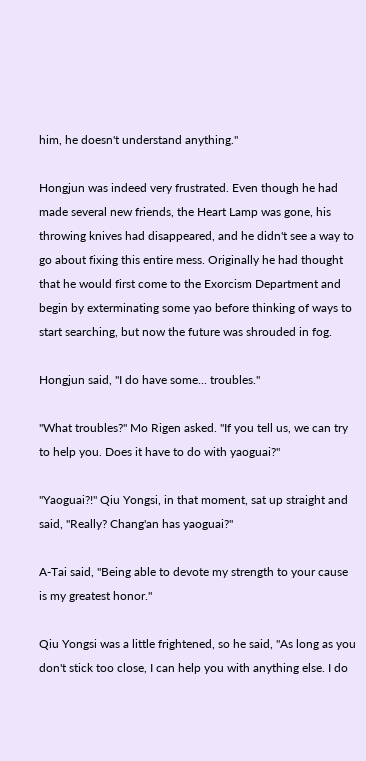him, he doesn't understand anything."

Hongjun was indeed very frustrated. Even though he had made several new friends, the Heart Lamp was gone, his throwing knives had disappeared, and he didn't see a way to go about fixing this entire mess. Originally he had thought that he would first come to the Exorcism Department and begin by exterminating some yao before thinking of ways to start searching, but now the future was shrouded in fog.

Hongjun said, "I do have some... troubles."

"What troubles?" Mo Rigen asked. "If you tell us, we can try to help you. Does it have to do with yaoguai?"

"Yaoguai?!" Qiu Yongsi, in that moment, sat up straight and said, "Really? Chang'an has yaoguai?"

A-Tai said, "Being able to devote my strength to your cause is my greatest honor."

Qiu Yongsi was a little frightened, so he said, "As long as you don't stick too close, I can help you with anything else. I do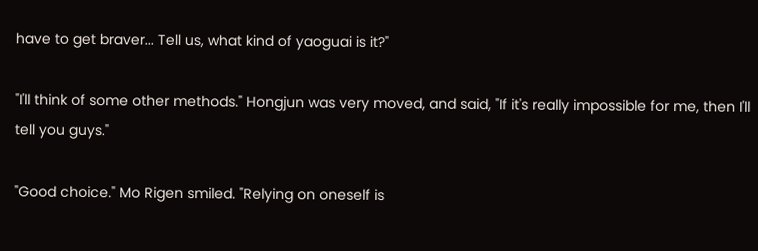have to get braver... Tell us, what kind of yaoguai is it?"

"I'll think of some other methods." Hongjun was very moved, and said, "If it's really impossible for me, then I'll tell you guys."

"Good choice." Mo Rigen smiled. "Relying on oneself is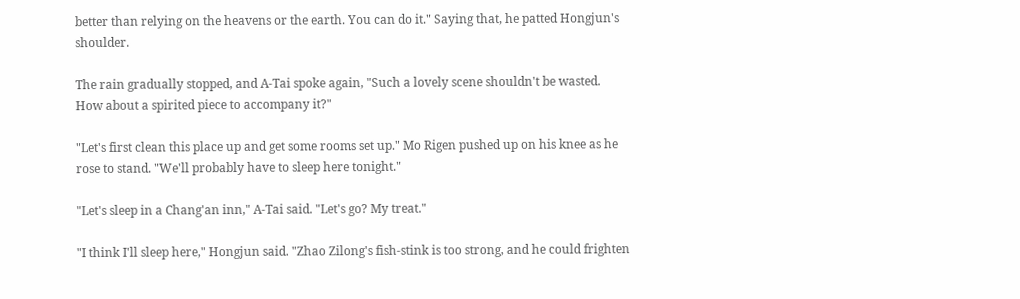better than relying on the heavens or the earth. You can do it." Saying that, he patted Hongjun's shoulder.

The rain gradually stopped, and A-Tai spoke again, "Such a lovely scene shouldn't be wasted. How about a spirited piece to accompany it?"

"Let's first clean this place up and get some rooms set up." Mo Rigen pushed up on his knee as he rose to stand. "We'll probably have to sleep here tonight."

"Let's sleep in a Chang'an inn," A-Tai said. "Let's go? My treat."

"I think I'll sleep here," Hongjun said. "Zhao Zilong's fish-stink is too strong, and he could frighten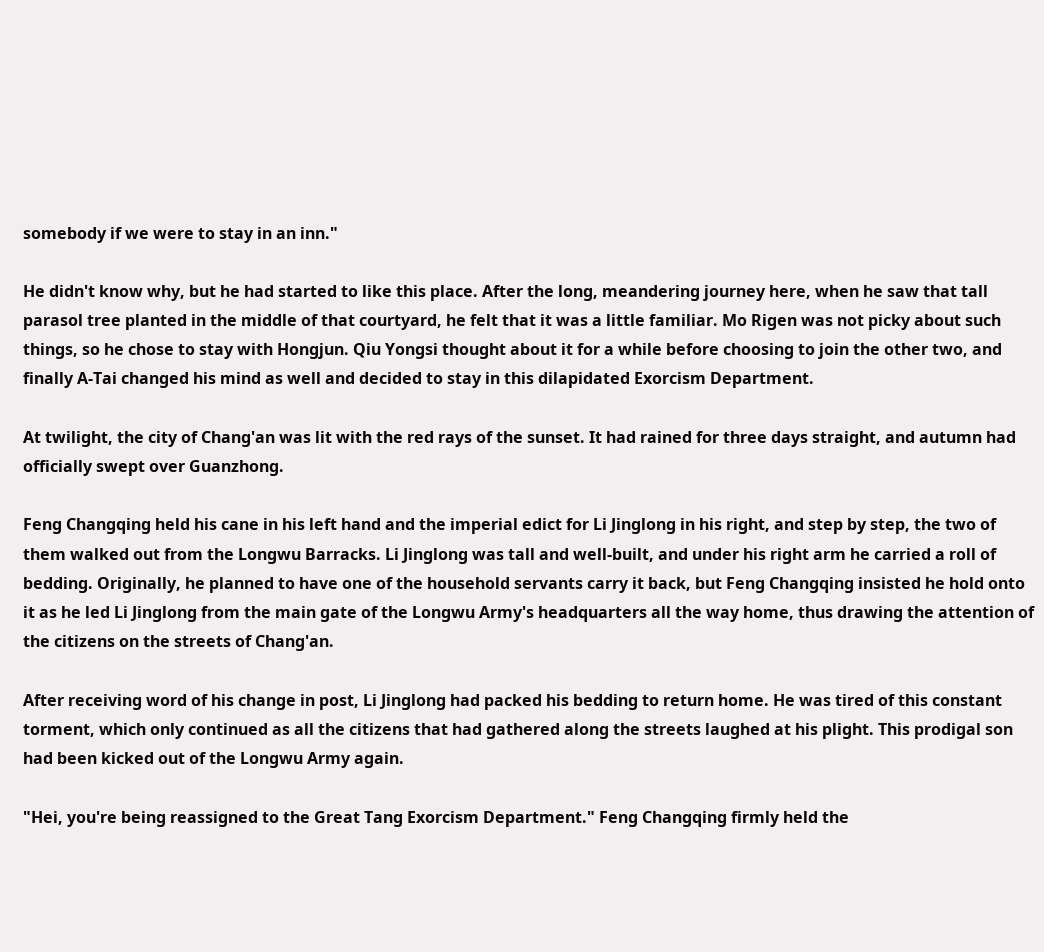somebody if we were to stay in an inn."

He didn't know why, but he had started to like this place. After the long, meandering journey here, when he saw that tall parasol tree planted in the middle of that courtyard, he felt that it was a little familiar. Mo Rigen was not picky about such things, so he chose to stay with Hongjun. Qiu Yongsi thought about it for a while before choosing to join the other two, and finally A-Tai changed his mind as well and decided to stay in this dilapidated Exorcism Department.

At twilight, the city of Chang'an was lit with the red rays of the sunset. It had rained for three days straight, and autumn had officially swept over Guanzhong.

Feng Changqing held his cane in his left hand and the imperial edict for Li Jinglong in his right, and step by step, the two of them walked out from the Longwu Barracks. Li Jinglong was tall and well-built, and under his right arm he carried a roll of bedding. Originally, he planned to have one of the household servants carry it back, but Feng Changqing insisted he hold onto it as he led Li Jinglong from the main gate of the Longwu Army's headquarters all the way home, thus drawing the attention of the citizens on the streets of Chang'an.

After receiving word of his change in post, Li Jinglong had packed his bedding to return home. He was tired of this constant torment, which only continued as all the citizens that had gathered along the streets laughed at his plight. This prodigal son had been kicked out of the Longwu Army again.

"Hei, you're being reassigned to the Great Tang Exorcism Department." Feng Changqing firmly held the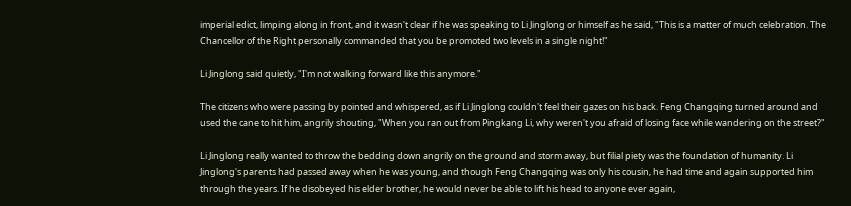imperial edict, limping along in front, and it wasn't clear if he was speaking to Li Jinglong or himself as he said, "This is a matter of much celebration. The Chancellor of the Right personally commanded that you be promoted two levels in a single night!"

Li Jinglong said quietly, "I'm not walking forward like this anymore."

The citizens who were passing by pointed and whispered, as if Li Jinglong couldn't feel their gazes on his back. Feng Changqing turned around and used the cane to hit him, angrily shouting, "When you ran out from Pingkang Li, why weren't you afraid of losing face while wandering on the street?"

Li Jinglong really wanted to throw the bedding down angrily on the ground and storm away, but filial piety was the foundation of humanity. Li Jinglong's parents had passed away when he was young, and though Feng Changqing was only his cousin, he had time and again supported him through the years. If he disobeyed his elder brother, he would never be able to lift his head to anyone ever again,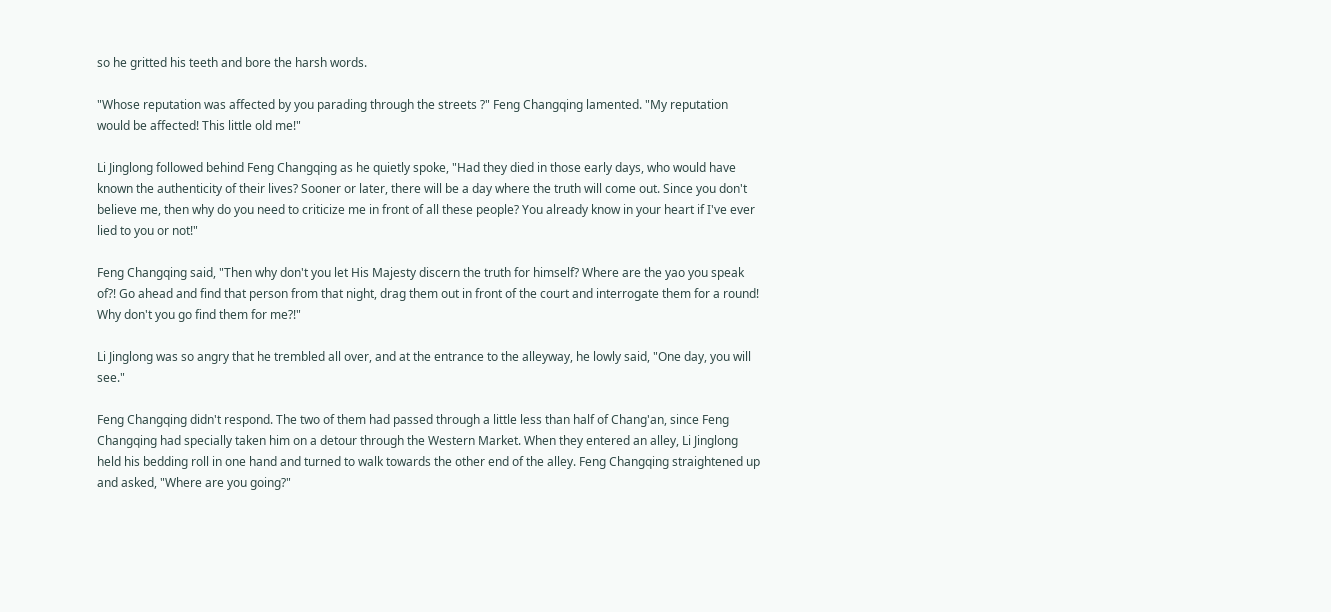so he gritted his teeth and bore the harsh words.

"Whose reputation was affected by you parading through the streets ?" Feng Changqing lamented. "My reputation would be affected! This little old me!"

Li Jinglong followed behind Feng Changqing as he quietly spoke, "Had they died in those early days, who would have known the authenticity of their lives? Sooner or later, there will be a day where the truth will come out. Since you don't believe me, then why do you need to criticize me in front of all these people? You already know in your heart if I've ever lied to you or not!"

Feng Changqing said, "Then why don't you let His Majesty discern the truth for himself? Where are the yao you speak of?! Go ahead and find that person from that night, drag them out in front of the court and interrogate them for a round! Why don't you go find them for me?!"

Li Jinglong was so angry that he trembled all over, and at the entrance to the alleyway, he lowly said, "One day, you will see."

Feng Changqing didn't respond. The two of them had passed through a little less than half of Chang'an, since Feng Changqing had specially taken him on a detour through the Western Market. When they entered an alley, Li Jinglong held his bedding roll in one hand and turned to walk towards the other end of the alley. Feng Changqing straightened up and asked, "Where are you going?"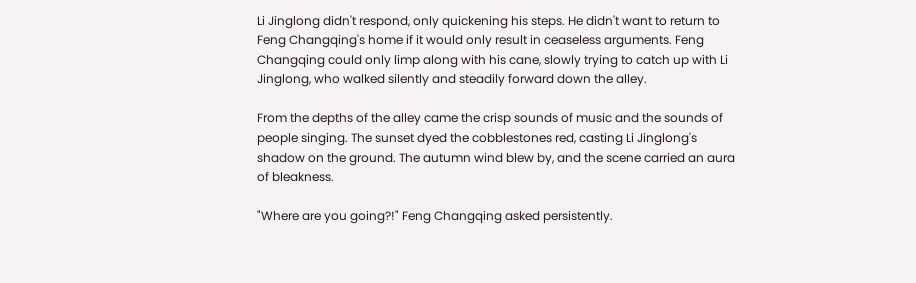Li Jinglong didn't respond, only quickening his steps. He didn't want to return to Feng Changqing's home if it would only result in ceaseless arguments. Feng Changqing could only limp along with his cane, slowly trying to catch up with Li Jinglong, who walked silently and steadily forward down the alley.

From the depths of the alley came the crisp sounds of music and the sounds of people singing. The sunset dyed the cobblestones red, casting Li Jinglong's shadow on the ground. The autumn wind blew by, and the scene carried an aura of bleakness.

"Where are you going?!" Feng Changqing asked persistently.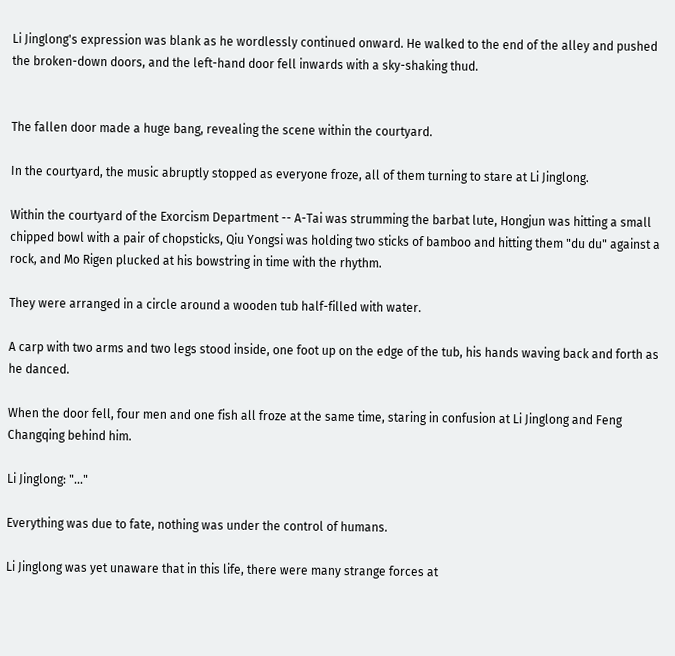Li Jinglong's expression was blank as he wordlessly continued onward. He walked to the end of the alley and pushed the broken-down doors, and the left-hand door fell inwards with a sky-shaking thud.


The fallen door made a huge bang, revealing the scene within the courtyard.

In the courtyard, the music abruptly stopped as everyone froze, all of them turning to stare at Li Jinglong.

Within the courtyard of the Exorcism Department -- A-Tai was strumming the barbat lute, Hongjun was hitting a small chipped bowl with a pair of chopsticks, Qiu Yongsi was holding two sticks of bamboo and hitting them "du du" against a rock, and Mo Rigen plucked at his bowstring in time with the rhythm.

They were arranged in a circle around a wooden tub half-filled with water.

A carp with two arms and two legs stood inside, one foot up on the edge of the tub, his hands waving back and forth as he danced.

When the door fell, four men and one fish all froze at the same time, staring in confusion at Li Jinglong and Feng Changqing behind him.

Li Jinglong: "..."

Everything was due to fate, nothing was under the control of humans.

Li Jinglong was yet unaware that in this life, there were many strange forces at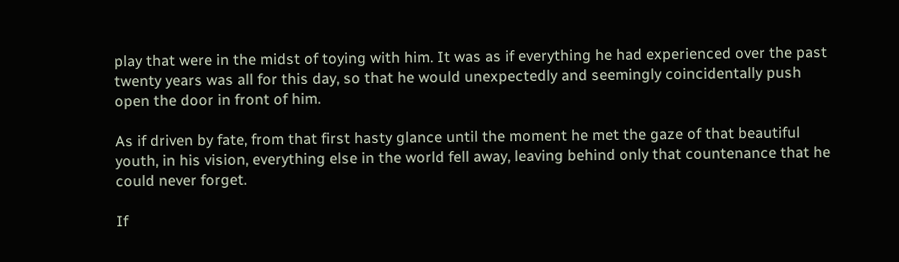play that were in the midst of toying with him. It was as if everything he had experienced over the past twenty years was all for this day, so that he would unexpectedly and seemingly coincidentally push open the door in front of him.

As if driven by fate, from that first hasty glance until the moment he met the gaze of that beautiful youth, in his vision, everything else in the world fell away, leaving behind only that countenance that he could never forget.

If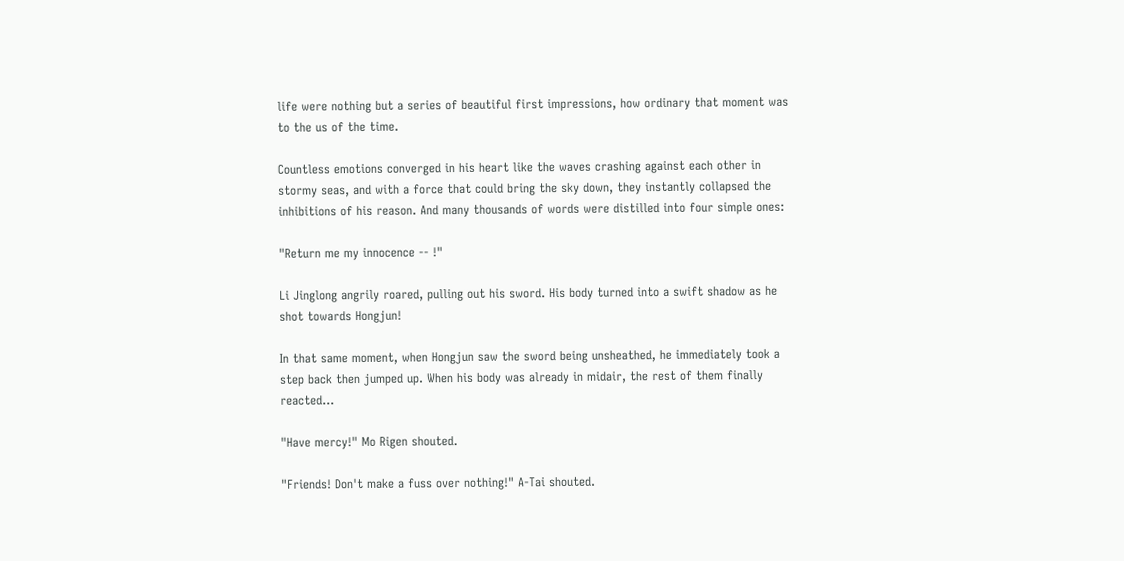life were nothing but a series of beautiful first impressions, how ordinary that moment was to the us of the time.

Countless emotions converged in his heart like the waves crashing against each other in stormy seas, and with a force that could bring the sky down, they instantly collapsed the inhibitions of his reason. And many thousands of words were distilled into four simple ones:

"Return me my innocence -- !"

Li Jinglong angrily roared, pulling out his sword. His body turned into a swift shadow as he shot towards Hongjun!

In that same moment, when Hongjun saw the sword being unsheathed, he immediately took a step back then jumped up. When his body was already in midair, the rest of them finally reacted...

"Have mercy!" Mo Rigen shouted.

"Friends! Don't make a fuss over nothing!" A-Tai shouted.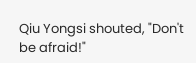Qiu Yongsi shouted, "Don't be afraid!"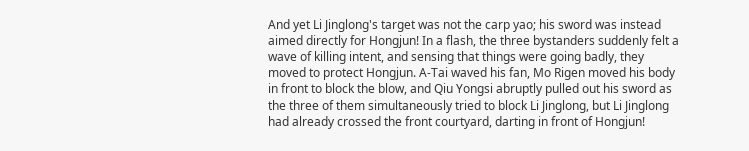And yet Li Jinglong's target was not the carp yao; his sword was instead aimed directly for Hongjun! In a flash, the three bystanders suddenly felt a wave of killing intent, and sensing that things were going badly, they moved to protect Hongjun. A-Tai waved his fan, Mo Rigen moved his body in front to block the blow, and Qiu Yongsi abruptly pulled out his sword as the three of them simultaneously tried to block Li Jinglong, but Li Jinglong had already crossed the front courtyard, darting in front of Hongjun!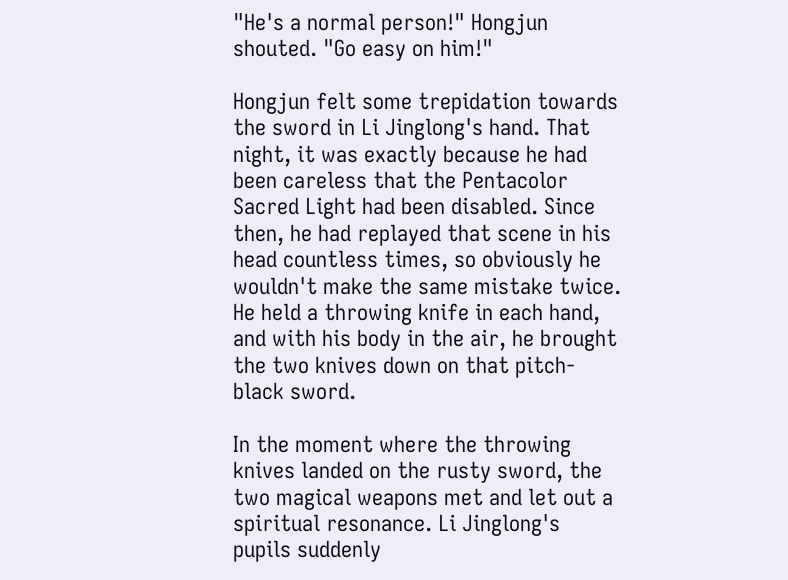"He's a normal person!" Hongjun shouted. "Go easy on him!"

Hongjun felt some trepidation towards the sword in Li Jinglong's hand. That night, it was exactly because he had been careless that the Pentacolor Sacred Light had been disabled. Since then, he had replayed that scene in his head countless times, so obviously he wouldn't make the same mistake twice. He held a throwing knife in each hand, and with his body in the air, he brought the two knives down on that pitch-black sword.

In the moment where the throwing knives landed on the rusty sword, the two magical weapons met and let out a spiritual resonance. Li Jinglong's pupils suddenly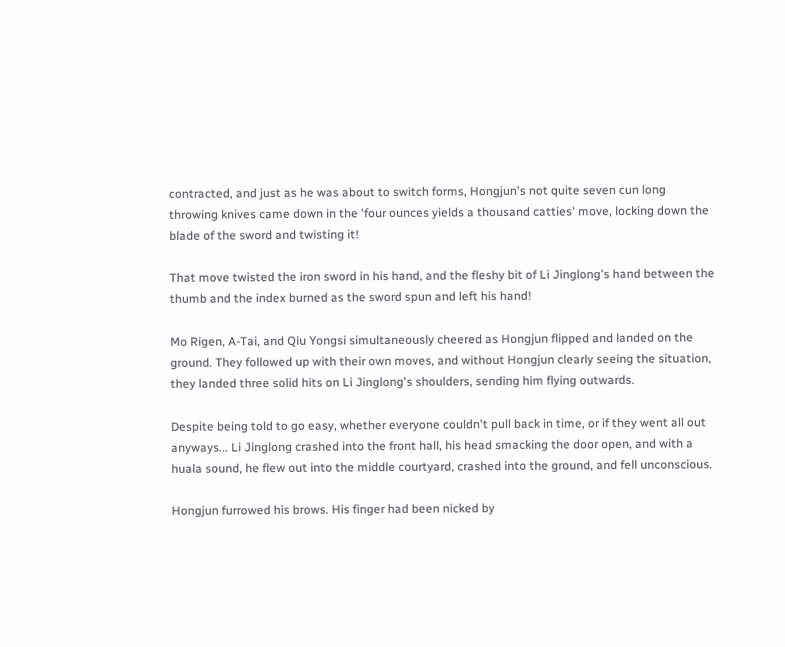contracted, and just as he was about to switch forms, Hongjun's not quite seven cun long throwing knives came down in the 'four ounces yields a thousand catties' move, locking down the blade of the sword and twisting it!

That move twisted the iron sword in his hand, and the fleshy bit of Li Jinglong's hand between the thumb and the index burned as the sword spun and left his hand!

Mo Rigen, A-Tai, and Qiu Yongsi simultaneously cheered as Hongjun flipped and landed on the ground. They followed up with their own moves, and without Hongjun clearly seeing the situation, they landed three solid hits on Li Jinglong's shoulders, sending him flying outwards.

Despite being told to go easy, whether everyone couldn't pull back in time, or if they went all out anyways... Li Jinglong crashed into the front hall, his head smacking the door open, and with a huala sound, he flew out into the middle courtyard, crashed into the ground, and fell unconscious.

Hongjun furrowed his brows. His finger had been nicked by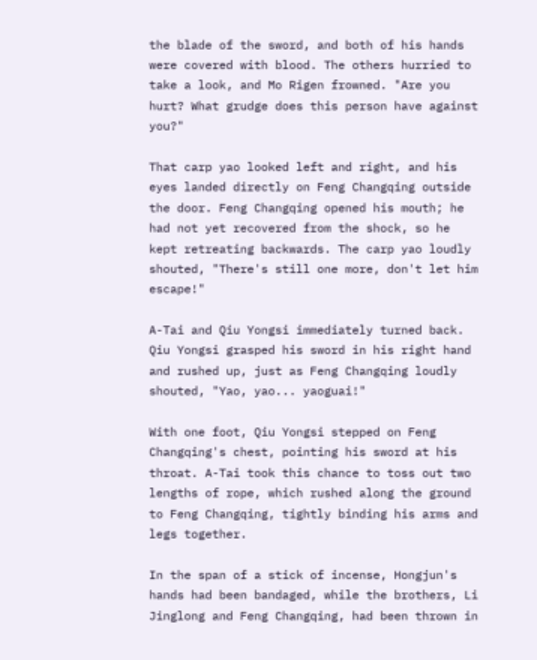the blade of the sword, and both of his hands were covered with blood. The others hurried to take a look, and Mo Rigen frowned. "Are you hurt? What grudge does this person have against you?"

That carp yao looked left and right, and his eyes landed directly on Feng Changqing outside the door. Feng Changqing opened his mouth; he had not yet recovered from the shock, so he kept retreating backwards. The carp yao loudly shouted, "There's still one more, don't let him escape!"

A-Tai and Qiu Yongsi immediately turned back. Qiu Yongsi grasped his sword in his right hand and rushed up, just as Feng Changqing loudly shouted, "Yao, yao... yaoguai!"

With one foot, Qiu Yongsi stepped on Feng Changqing's chest, pointing his sword at his throat. A-Tai took this chance to toss out two lengths of rope, which rushed along the ground to Feng Changqing, tightly binding his arms and legs together.

In the span of a stick of incense, Hongjun's hands had been bandaged, while the brothers, Li Jinglong and Feng Changqing, had been thrown in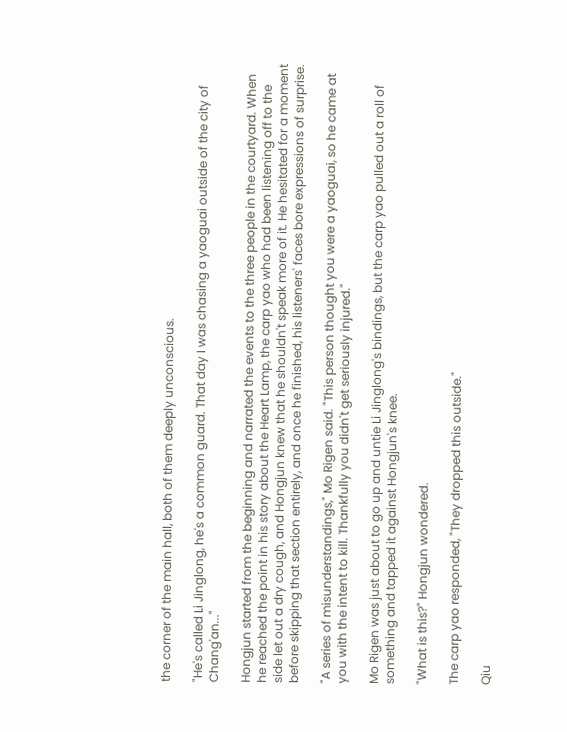the corner of the main hall, both of them deeply unconscious.

"He's called Li Jinglong, he's a common guard. That day I was chasing a yaoguai outside of the city of Chang'an..."

Hongjun started from the beginning and narrated the events to the three people in the courtyard. When he reached the point in his story about the Heart Lamp, the carp yao who had been listening off to the side let out a dry cough, and Hongjun knew that he shouldn't speak more of it. He hesitated for a moment before skipping that section entirely, and once he finished, his listeners' faces bore expressions of surprise.

"A series of misunderstandings," Mo Rigen said. "This person thought you were a yaoguai, so he came at you with the intent to kill. Thankfully you didn't get seriously injured."

Mo Rigen was just about to go up and untie Li Jinglong's bindings, but the carp yao pulled out a roll of something and tapped it against Hongjun's knee.

"What is this?" Hongjun wondered.

The carp yao responded, "They dropped this outside."

Qiu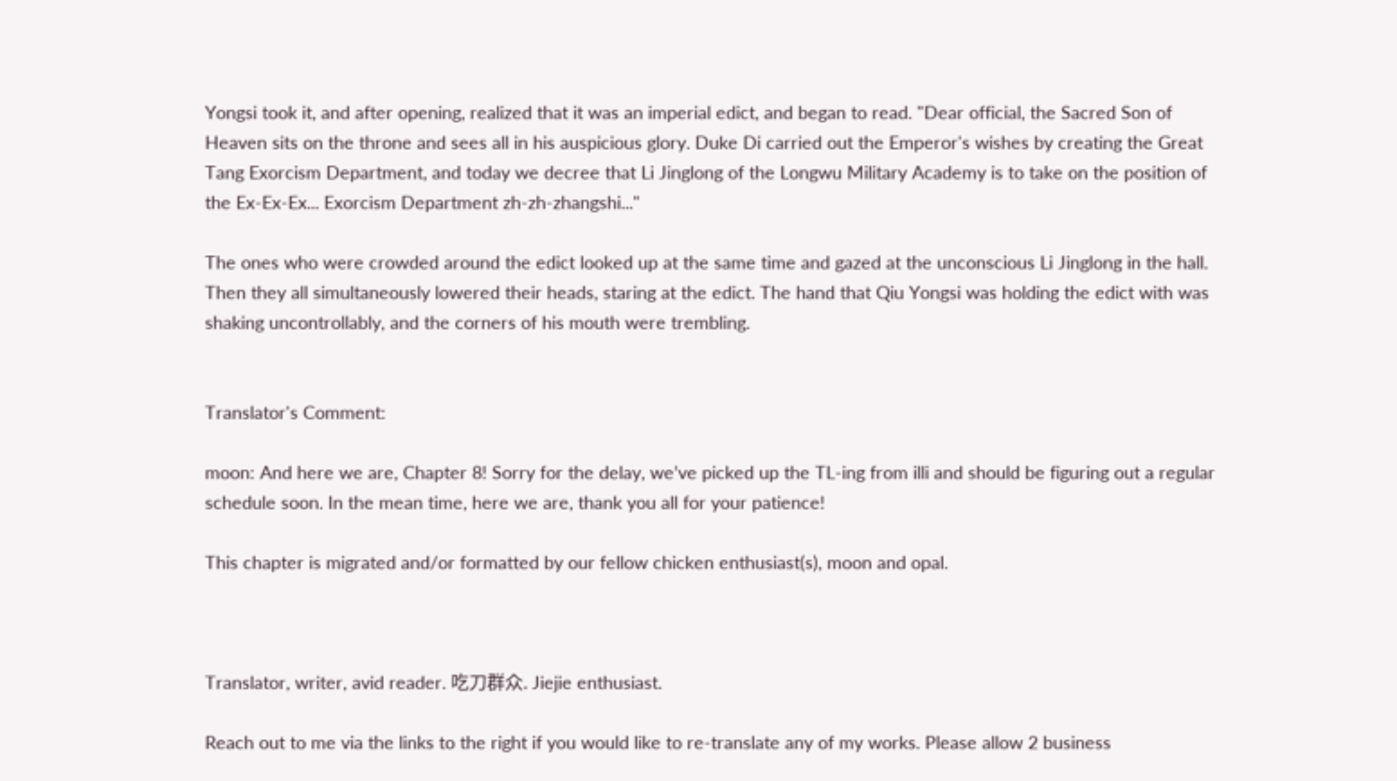Yongsi took it, and after opening, realized that it was an imperial edict, and began to read. "Dear official, the Sacred Son of Heaven sits on the throne and sees all in his auspicious glory. Duke Di carried out the Emperor's wishes by creating the Great Tang Exorcism Department, and today we decree that Li Jinglong of the Longwu Military Academy is to take on the position of the Ex-Ex-Ex... Exorcism Department zh-zh-zhangshi..."

The ones who were crowded around the edict looked up at the same time and gazed at the unconscious Li Jinglong in the hall. Then they all simultaneously lowered their heads, staring at the edict. The hand that Qiu Yongsi was holding the edict with was shaking uncontrollably, and the corners of his mouth were trembling.


Translator's Comment:

moon: And here we are, Chapter 8! Sorry for the delay, we’ve picked up the TL-ing from illi and should be figuring out a regular schedule soon. In the mean time, here we are, thank you all for your patience!

This chapter is migrated and/or formatted by our fellow chicken enthusiast(s), moon and opal.



Translator, writer, avid reader. 吃刀群众. Jiejie enthusiast.

Reach out to me via the links to the right if you would like to re-translate any of my works. Please allow 2 business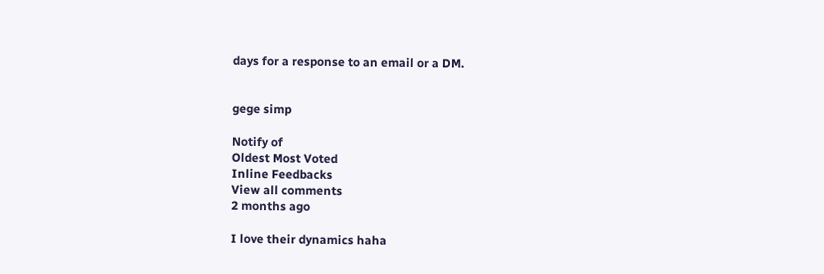days for a response to an email or a DM.


gege simp

Notify of
Oldest Most Voted
Inline Feedbacks
View all comments
2 months ago

I love their dynamics haha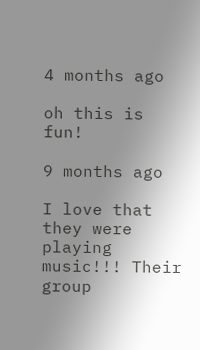4 months ago

oh this is fun!

9 months ago

I love that they were playing music!!! Their group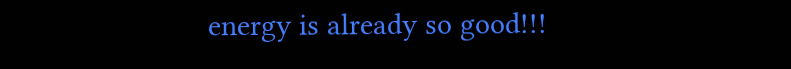energy is already so good!!!